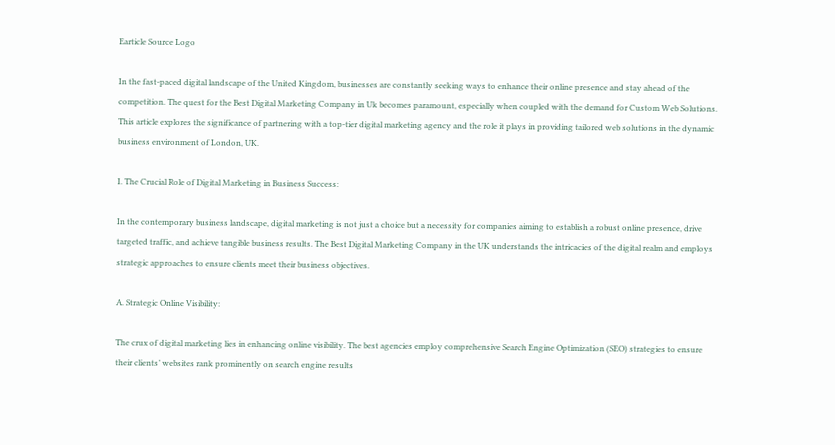Earticle Source Logo

In the fast-paced digital landscape of the United Kingdom, businesses are constantly seeking ways to enhance their online presence and stay ahead of the competition. The quest for the Best Digital Marketing Company in Uk becomes paramount, especially when coupled with the demand for Custom Web Solutions. This article explores the significance of partnering with a top-tier digital marketing agency and the role it plays in providing tailored web solutions in the dynamic business environment of London, UK.

I. The Crucial Role of Digital Marketing in Business Success:

In the contemporary business landscape, digital marketing is not just a choice but a necessity for companies aiming to establish a robust online presence, drive targeted traffic, and achieve tangible business results. The Best Digital Marketing Company in the UK understands the intricacies of the digital realm and employs strategic approaches to ensure clients meet their business objectives.

A. Strategic Online Visibility:

The crux of digital marketing lies in enhancing online visibility. The best agencies employ comprehensive Search Engine Optimization (SEO) strategies to ensure their clients’ websites rank prominently on search engine results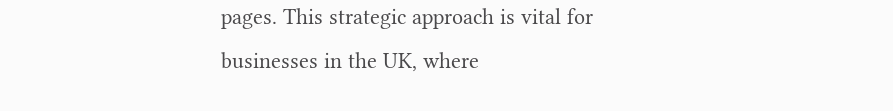pages. This strategic approach is vital for businesses in the UK, where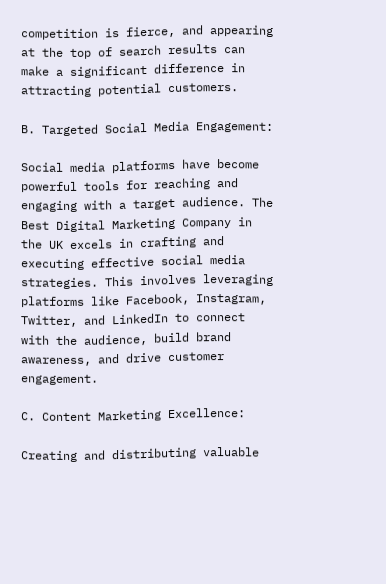competition is fierce, and appearing at the top of search results can make a significant difference in attracting potential customers.

B. Targeted Social Media Engagement:

Social media platforms have become powerful tools for reaching and engaging with a target audience. The Best Digital Marketing Company in the UK excels in crafting and executing effective social media strategies. This involves leveraging platforms like Facebook, Instagram, Twitter, and LinkedIn to connect with the audience, build brand awareness, and drive customer engagement.

C. Content Marketing Excellence:

Creating and distributing valuable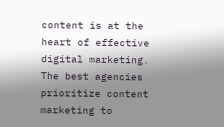content is at the heart of effective digital marketing. The best agencies prioritize content marketing to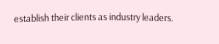establish their clients as industry leaders.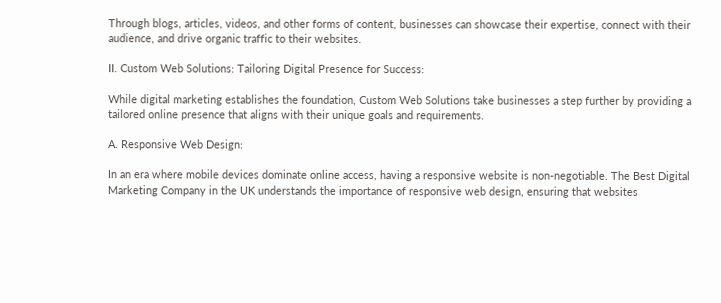Through blogs, articles, videos, and other forms of content, businesses can showcase their expertise, connect with their audience, and drive organic traffic to their websites.

II. Custom Web Solutions: Tailoring Digital Presence for Success:

While digital marketing establishes the foundation, Custom Web Solutions take businesses a step further by providing a tailored online presence that aligns with their unique goals and requirements.

A. Responsive Web Design:

In an era where mobile devices dominate online access, having a responsive website is non-negotiable. The Best Digital Marketing Company in the UK understands the importance of responsive web design, ensuring that websites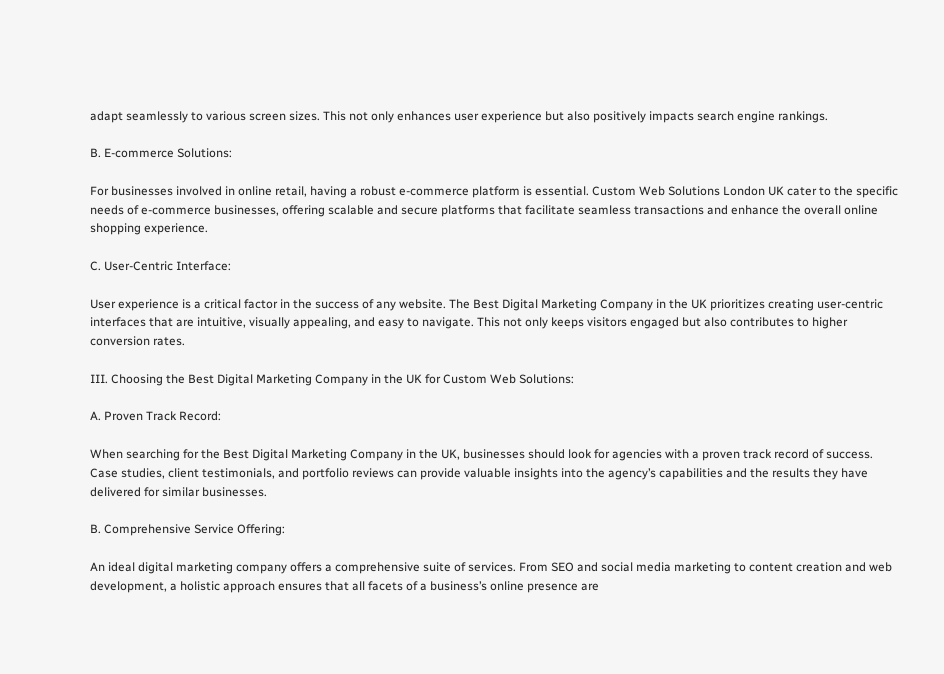adapt seamlessly to various screen sizes. This not only enhances user experience but also positively impacts search engine rankings.

B. E-commerce Solutions:

For businesses involved in online retail, having a robust e-commerce platform is essential. Custom Web Solutions London UK cater to the specific needs of e-commerce businesses, offering scalable and secure platforms that facilitate seamless transactions and enhance the overall online shopping experience.

C. User-Centric Interface:

User experience is a critical factor in the success of any website. The Best Digital Marketing Company in the UK prioritizes creating user-centric interfaces that are intuitive, visually appealing, and easy to navigate. This not only keeps visitors engaged but also contributes to higher conversion rates.

III. Choosing the Best Digital Marketing Company in the UK for Custom Web Solutions:

A. Proven Track Record:

When searching for the Best Digital Marketing Company in the UK, businesses should look for agencies with a proven track record of success. Case studies, client testimonials, and portfolio reviews can provide valuable insights into the agency’s capabilities and the results they have delivered for similar businesses.

B. Comprehensive Service Offering:

An ideal digital marketing company offers a comprehensive suite of services. From SEO and social media marketing to content creation and web development, a holistic approach ensures that all facets of a business’s online presence are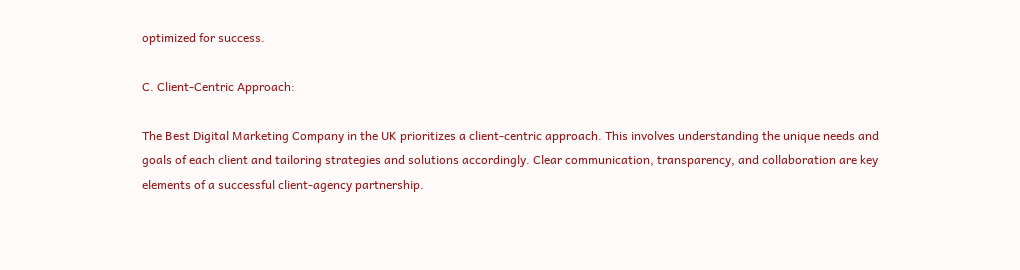optimized for success.

C. Client-Centric Approach:

The Best Digital Marketing Company in the UK prioritizes a client-centric approach. This involves understanding the unique needs and goals of each client and tailoring strategies and solutions accordingly. Clear communication, transparency, and collaboration are key elements of a successful client-agency partnership.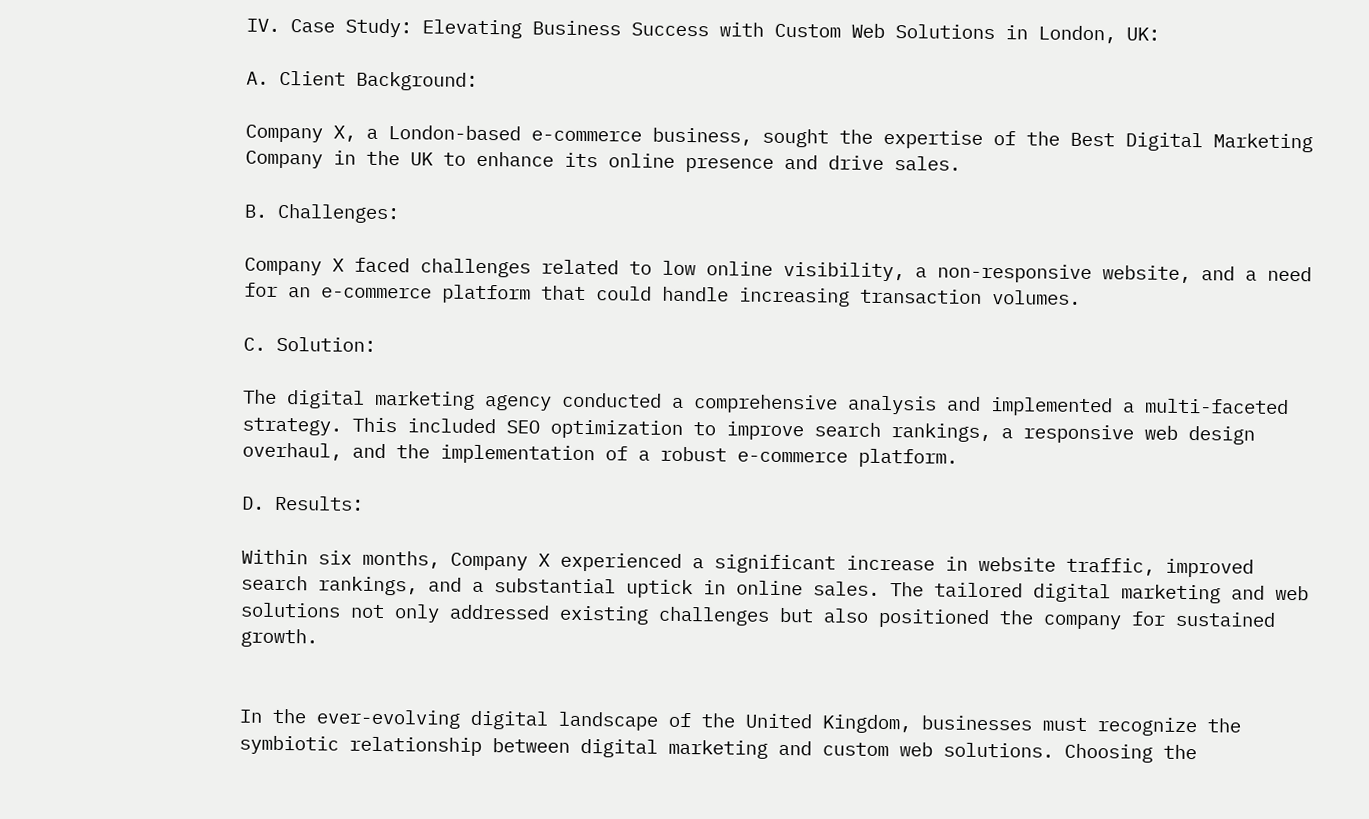IV. Case Study: Elevating Business Success with Custom Web Solutions in London, UK:

A. Client Background:

Company X, a London-based e-commerce business, sought the expertise of the Best Digital Marketing Company in the UK to enhance its online presence and drive sales.

B. Challenges:

Company X faced challenges related to low online visibility, a non-responsive website, and a need for an e-commerce platform that could handle increasing transaction volumes.

C. Solution:

The digital marketing agency conducted a comprehensive analysis and implemented a multi-faceted strategy. This included SEO optimization to improve search rankings, a responsive web design overhaul, and the implementation of a robust e-commerce platform.

D. Results:

Within six months, Company X experienced a significant increase in website traffic, improved search rankings, and a substantial uptick in online sales. The tailored digital marketing and web solutions not only addressed existing challenges but also positioned the company for sustained growth.


In the ever-evolving digital landscape of the United Kingdom, businesses must recognize the symbiotic relationship between digital marketing and custom web solutions. Choosing the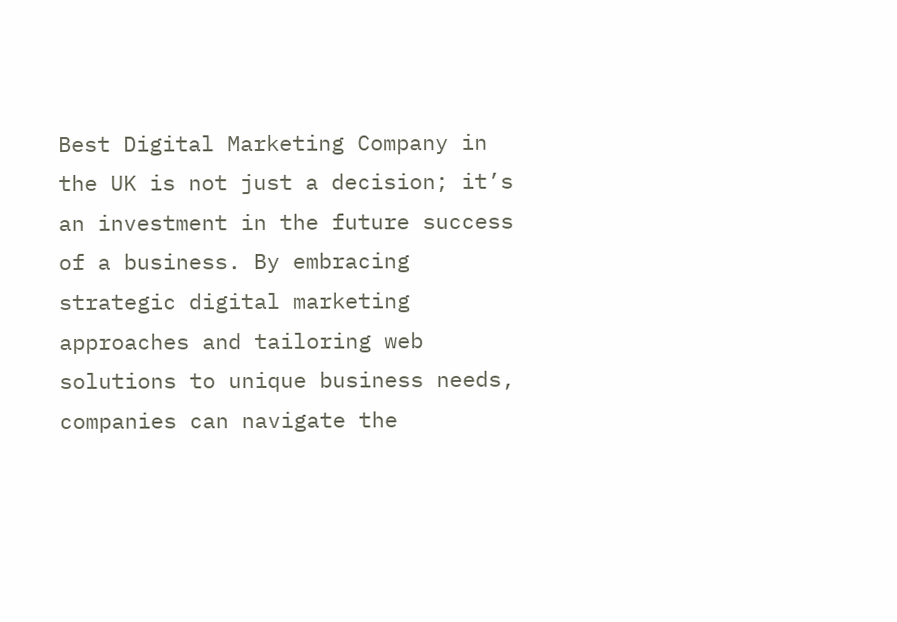Best Digital Marketing Company in the UK is not just a decision; it’s an investment in the future success of a business. By embracing strategic digital marketing approaches and tailoring web solutions to unique business needs, companies can navigate the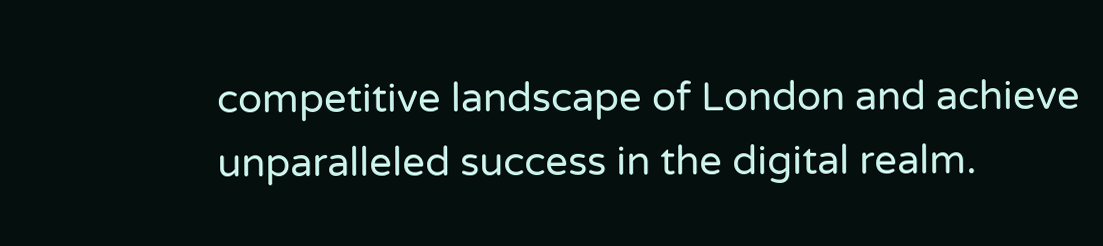competitive landscape of London and achieve unparalleled success in the digital realm.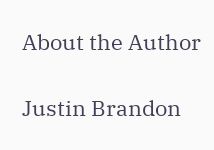About the Author

Justin Brandon